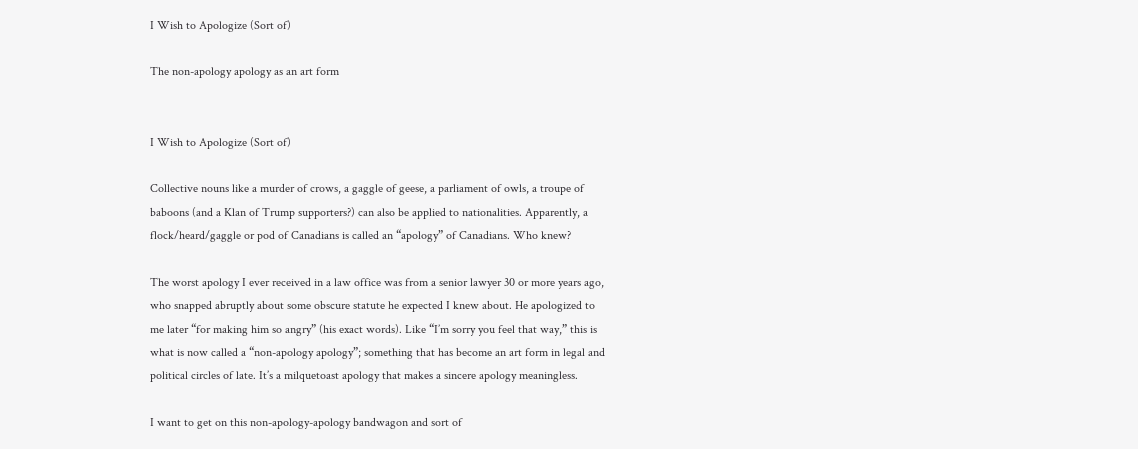I Wish to Apologize (Sort of)

The non-apology apology as an art form


I Wish to Apologize (Sort of)

Collective nouns like a murder of crows, a gaggle of geese, a parliament of owls, a troupe of baboons (and a Klan of Trump supporters?) can also be applied to nationalities. Apparently, a flock/heard/gaggle or pod of Canadians is called an “apology” of Canadians. Who knew?

The worst apology I ever received in a law office was from a senior lawyer 30 or more years ago, who snapped abruptly about some obscure statute he expected I knew about. He apologized to me later “for making him so angry” (his exact words). Like “I’m sorry you feel that way,” this is what is now called a “non-apology apology”; something that has become an art form in legal and political circles of late. It’s a milquetoast apology that makes a sincere apology meaningless.

I want to get on this non-apology-apology bandwagon and sort of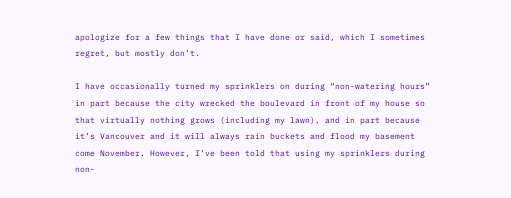apologize for a few things that I have done or said, which I sometimes regret, but mostly don’t.

I have occasionally turned my sprinklers on during “non-watering hours” in part because the city wrecked the boulevard in front of my house so that virtually nothing grows (including my lawn), and in part because it’s Vancouver and it will always rain buckets and flood my basement come November. However, I’ve been told that using my sprinklers during non-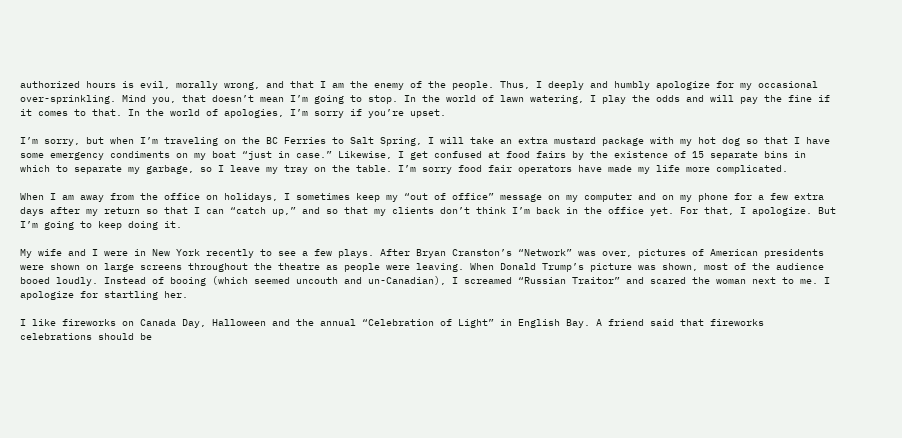authorized hours is evil, morally wrong, and that I am the enemy of the people. Thus, I deeply and humbly apologize for my occasional over-sprinkling. Mind you, that doesn’t mean I’m going to stop. In the world of lawn watering, I play the odds and will pay the fine if it comes to that. In the world of apologies, I’m sorry if you’re upset.

I’m sorry, but when I’m traveling on the BC Ferries to Salt Spring, I will take an extra mustard package with my hot dog so that I have some emergency condiments on my boat “just in case.” Likewise, I get confused at food fairs by the existence of 15 separate bins in which to separate my garbage, so I leave my tray on the table. I’m sorry food fair operators have made my life more complicated.

When I am away from the office on holidays, I sometimes keep my “out of office” message on my computer and on my phone for a few extra days after my return so that I can “catch up,” and so that my clients don’t think I’m back in the office yet. For that, I apologize. But I’m going to keep doing it.

My wife and I were in New York recently to see a few plays. After Bryan Cranston’s “Network” was over, pictures of American presidents were shown on large screens throughout the theatre as people were leaving. When Donald Trump’s picture was shown, most of the audience booed loudly. Instead of booing (which seemed uncouth and un-Canadian), I screamed “Russian Traitor” and scared the woman next to me. I apologize for startling her.

I like fireworks on Canada Day, Halloween and the annual “Celebration of Light” in English Bay. A friend said that fireworks celebrations should be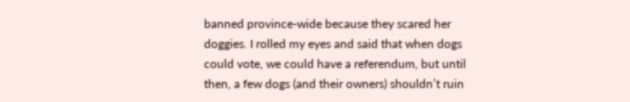banned province-wide because they scared her doggies. I rolled my eyes and said that when dogs could vote, we could have a referendum, but until then, a few dogs (and their owners) shouldn’t ruin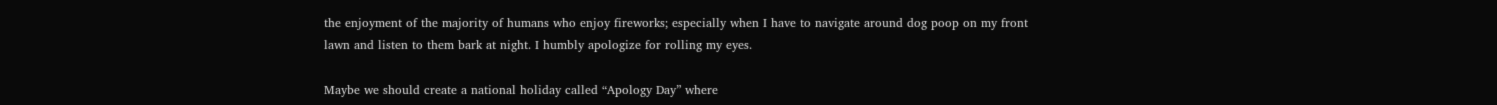the enjoyment of the majority of humans who enjoy fireworks; especially when I have to navigate around dog poop on my front lawn and listen to them bark at night. I humbly apologize for rolling my eyes.

Maybe we should create a national holiday called “Apology Day” where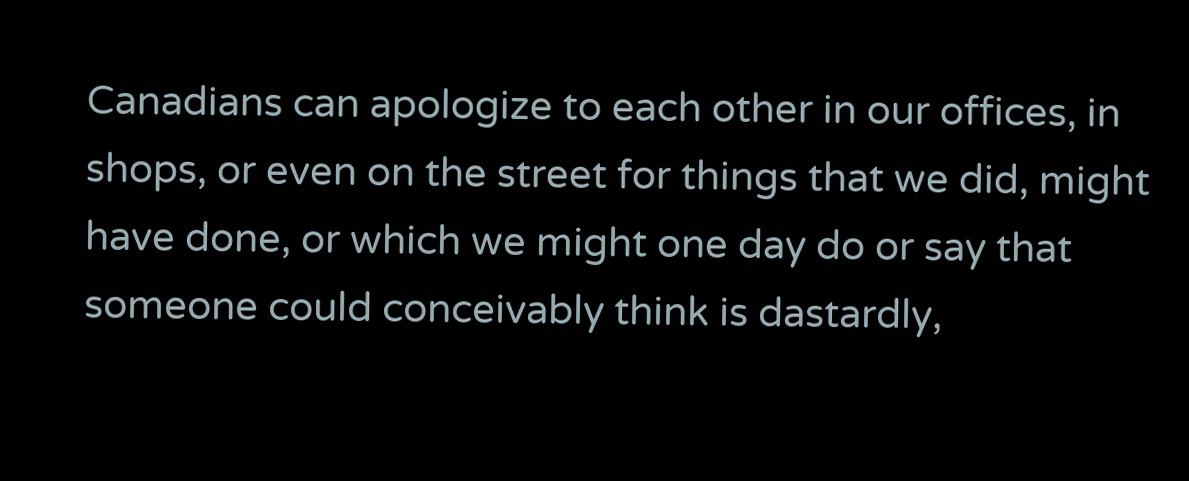Canadians can apologize to each other in our offices, in shops, or even on the street for things that we did, might have done, or which we might one day do or say that someone could conceivably think is dastardly,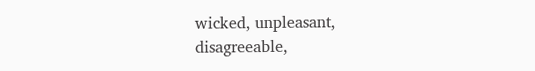wicked, unpleasant, disagreeable,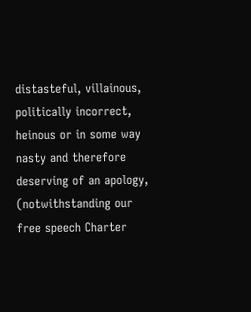distasteful, villainous, politically incorrect, heinous or in some way nasty and therefore deserving of an apology, (notwithstanding our free speech Charter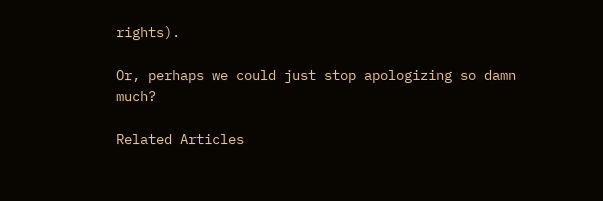rights).

Or, perhaps we could just stop apologizing so damn much?

Related Articles